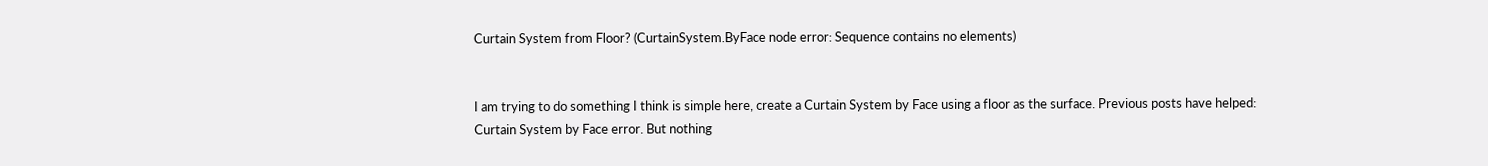Curtain System from Floor? (CurtainSystem.ByFace node error: Sequence contains no elements)


I am trying to do something I think is simple here, create a Curtain System by Face using a floor as the surface. Previous posts have helped: Curtain System by Face error. But nothing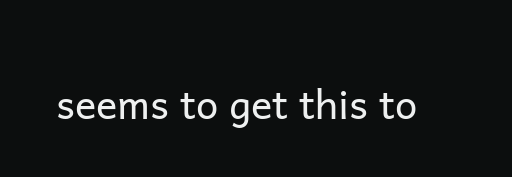seems to get this to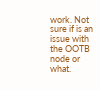work. Not sure if is an issue with the OOTB node or what.